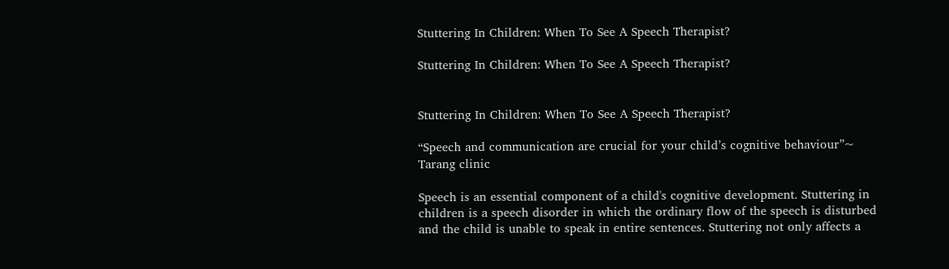Stuttering In Children: When To See A Speech Therapist?

Stuttering In Children: When To See A Speech Therapist?


Stuttering In Children: When To See A Speech Therapist?

“Speech and communication are crucial for your child’s cognitive behaviour”~ Tarang clinic

Speech is an essential component of a child's cognitive development. Stuttering in children is a speech disorder in which the ordinary flow of the speech is disturbed and the child is unable to speak in entire sentences. Stuttering not only affects a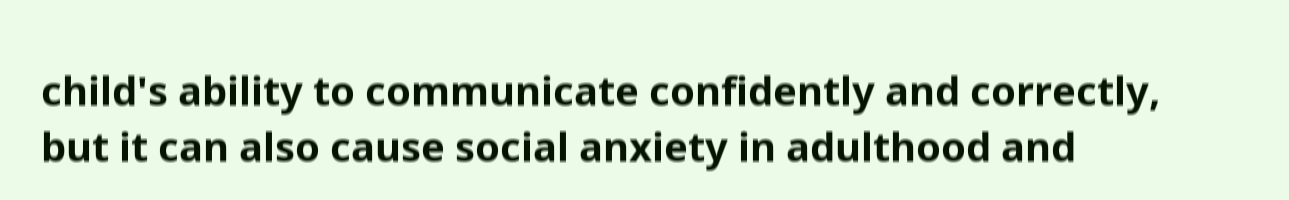child's ability to communicate confidently and correctly, but it can also cause social anxiety in adulthood and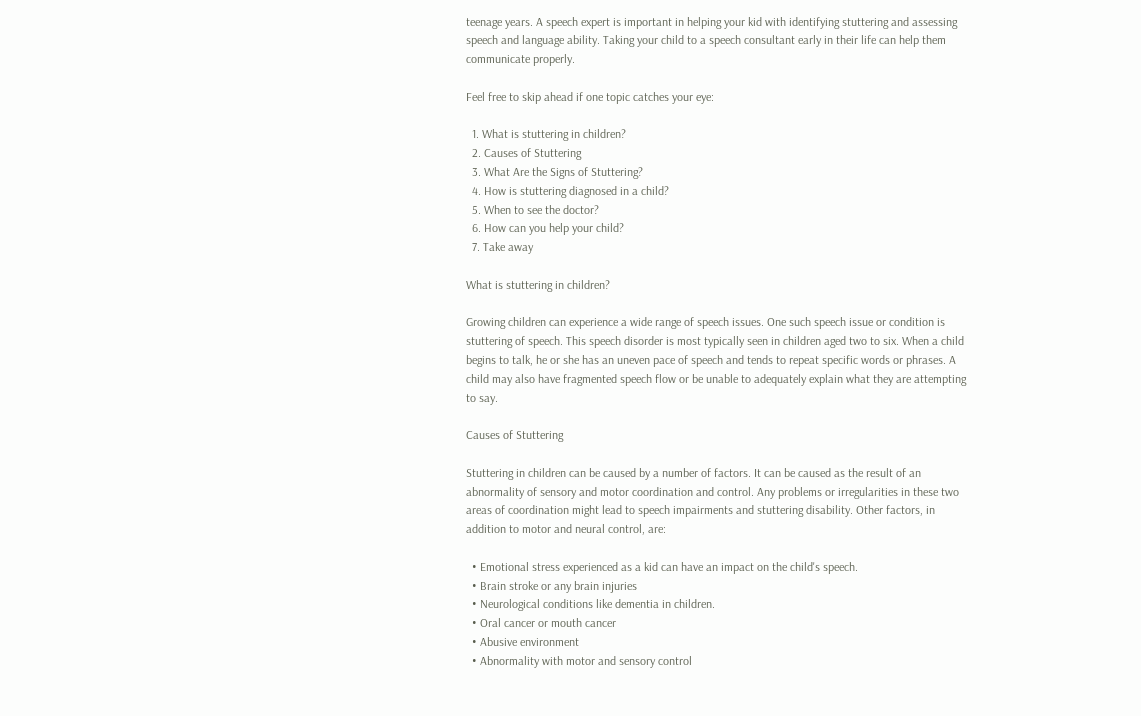teenage years. A speech expert is important in helping your kid with identifying stuttering and assessing speech and language ability. Taking your child to a speech consultant early in their life can help them communicate properly.

Feel free to skip ahead if one topic catches your eye:

  1. What is stuttering in children?
  2. Causes of Stuttering
  3. What Are the Signs of Stuttering?
  4. How is stuttering diagnosed in a child?
  5. When to see the doctor?
  6. How can you help your child?
  7. Take away

What is stuttering in children?

Growing children can experience a wide range of speech issues. One such speech issue or condition is stuttering of speech. This speech disorder is most typically seen in children aged two to six. When a child begins to talk, he or she has an uneven pace of speech and tends to repeat specific words or phrases. A child may also have fragmented speech flow or be unable to adequately explain what they are attempting to say.

Causes of Stuttering

Stuttering in children can be caused by a number of factors. It can be caused as the result of an abnormality of sensory and motor coordination and control. Any problems or irregularities in these two areas of coordination might lead to speech impairments and stuttering disability. Other factors, in addition to motor and neural control, are:

  • Emotional stress experienced as a kid can have an impact on the child's speech.
  • Brain stroke or any brain injuries
  • Neurological conditions like dementia in children.
  • Oral cancer or mouth cancer
  • Abusive environment
  • Abnormality with motor and sensory control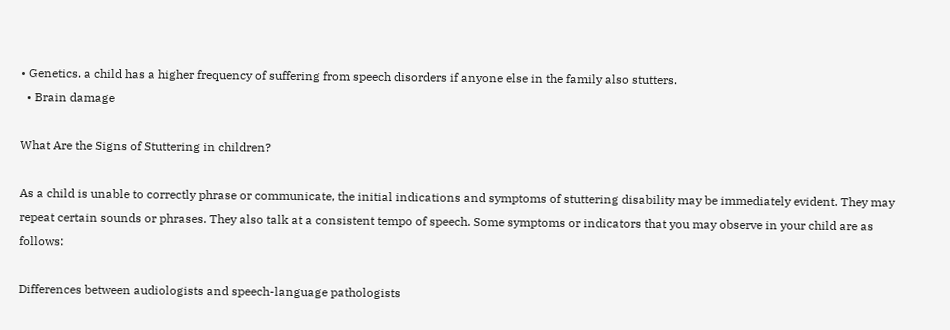• Genetics. a child has a higher frequency of suffering from speech disorders if anyone else in the family also stutters.
  • Brain damage

What Are the Signs of Stuttering in children?

As a child is unable to correctly phrase or communicate, the initial indications and symptoms of stuttering disability may be immediately evident. They may repeat certain sounds or phrases. They also talk at a consistent tempo of speech. Some symptoms or indicators that you may observe in your child are as follows:

Differences between audiologists and speech-language pathologists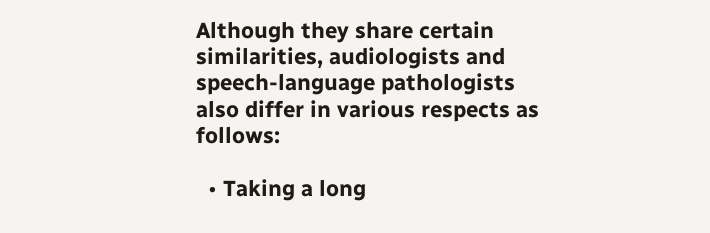Although they share certain similarities, audiologists and speech-language pathologists also differ in various respects as follows:

  • Taking a long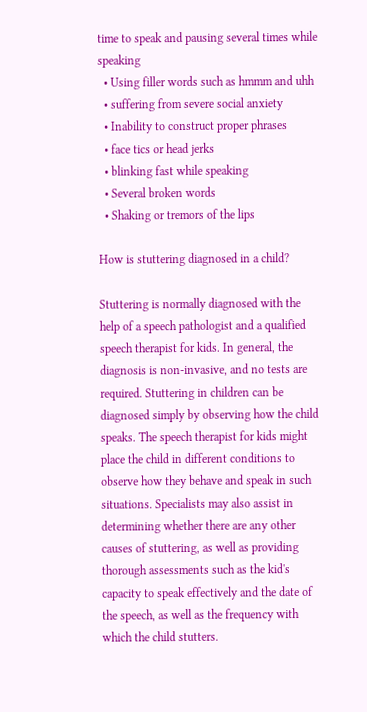time to speak and pausing several times while speaking
  • Using filler words such as hmmm and uhh
  • suffering from severe social anxiety
  • Inability to construct proper phrases
  • face tics or head jerks
  • blinking fast while speaking
  • Several broken words
  • Shaking or tremors of the lips

How is stuttering diagnosed in a child?

Stuttering is normally diagnosed with the help of a speech pathologist and a qualified speech therapist for kids. In general, the diagnosis is non-invasive, and no tests are required. Stuttering in children can be diagnosed simply by observing how the child speaks. The speech therapist for kids might place the child in different conditions to observe how they behave and speak in such situations. Specialists may also assist in determining whether there are any other causes of stuttering, as well as providing thorough assessments such as the kid's capacity to speak effectively and the date of the speech, as well as the frequency with which the child stutters.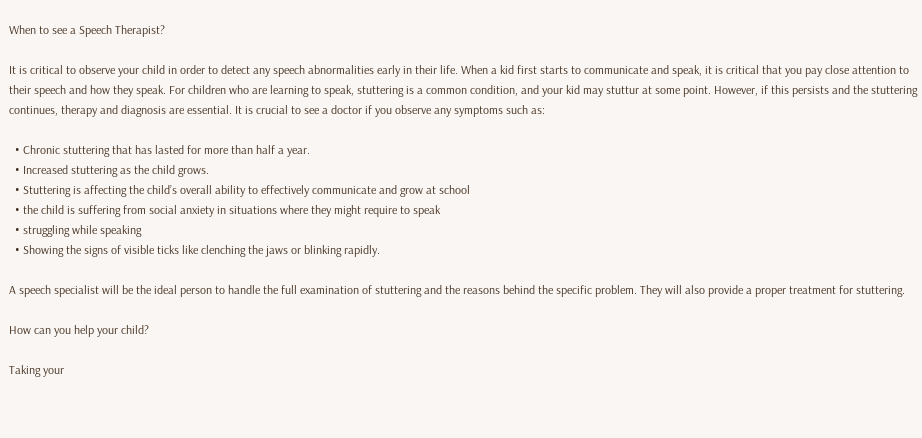When to see a Speech Therapist?

It is critical to observe your child in order to detect any speech abnormalities early in their life. When a kid first starts to communicate and speak, it is critical that you pay close attention to their speech and how they speak. For children who are learning to speak, stuttering is a common condition, and your kid may stuttur at some point. However, if this persists and the stuttering continues, therapy and diagnosis are essential. It is crucial to see a doctor if you observe any symptoms such as:

  • Chronic stuttering that has lasted for more than half a year.
  • Increased stuttering as the child grows.
  • Stuttering is affecting the child’s overall ability to effectively communicate and grow at school
  • the child is suffering from social anxiety in situations where they might require to speak
  • struggling while speaking
  • Showing the signs of visible ticks like clenching the jaws or blinking rapidly.

A speech specialist will be the ideal person to handle the full examination of stuttering and the reasons behind the specific problem. They will also provide a proper treatment for stuttering.

How can you help your child?

Taking your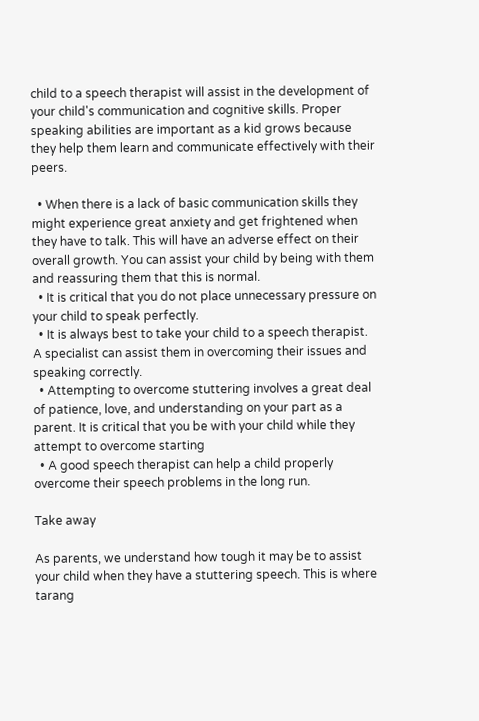child to a speech therapist will assist in the development of your child's communication and cognitive skills. Proper speaking abilities are important as a kid grows because they help them learn and communicate effectively with their peers.

  • When there is a lack of basic communication skills they might experience great anxiety and get frightened when they have to talk. This will have an adverse effect on their overall growth. You can assist your child by being with them and reassuring them that this is normal.
  • It is critical that you do not place unnecessary pressure on your child to speak perfectly.
  • It is always best to take your child to a speech therapist. A specialist can assist them in overcoming their issues and speaking correctly.
  • Attempting to overcome stuttering involves a great deal of patience, love, and understanding on your part as a parent. It is critical that you be with your child while they attempt to overcome starting
  • A good speech therapist can help a child properly overcome their speech problems in the long run.

Take away

As parents, we understand how tough it may be to assist your child when they have a stuttering speech. This is where tarang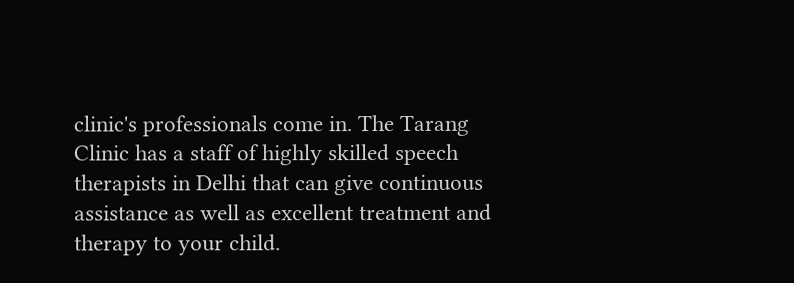clinic's professionals come in. The Tarang Clinic has a staff of highly skilled speech therapists in Delhi that can give continuous assistance as well as excellent treatment and therapy to your child.